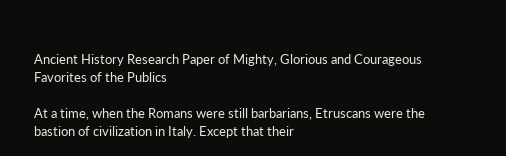Ancient History Research Paper of Mighty, Glorious and Courageous Favorites of the Publics

At a time, when the Romans were still barbarians, Etruscans were the bastion of civilization in Italy. Except that their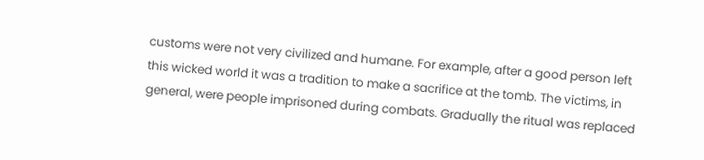customs were not very civilized and humane. For example, after a good person left this wicked world it was a tradition to make a sacrifice at the tomb. The victims, in general, were people imprisoned during combats. Gradually the ritual was replaced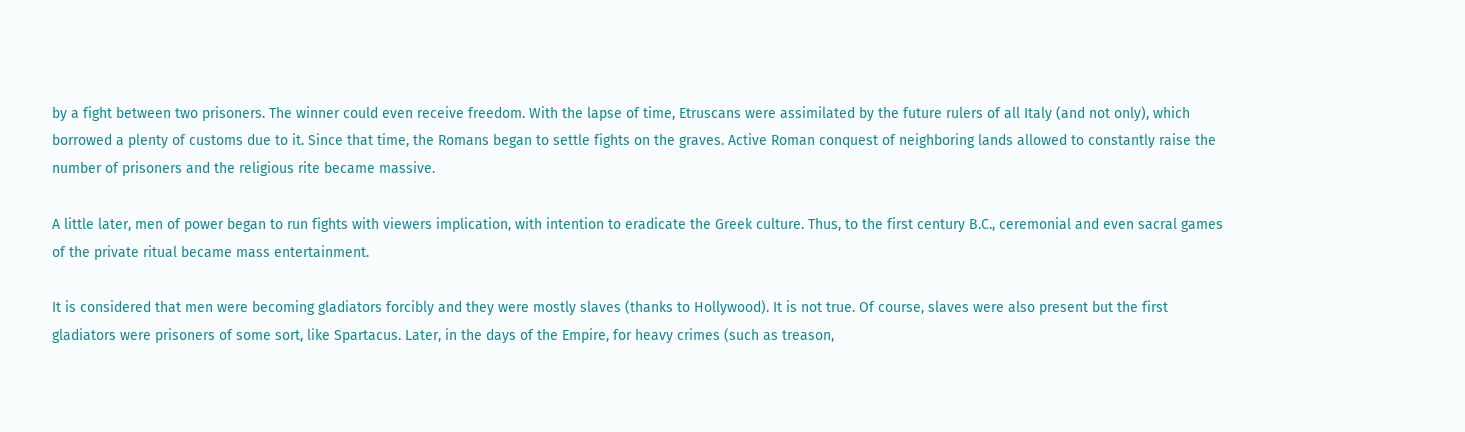by a fight between two prisoners. The winner could even receive freedom. With the lapse of time, Etruscans were assimilated by the future rulers of all Italy (and not only), which borrowed a plenty of customs due to it. Since that time, the Romans began to settle fights on the graves. Active Roman conquest of neighboring lands allowed to constantly raise the number of prisoners and the religious rite became massive.

A little later, men of power began to run fights with viewers implication, with intention to eradicate the Greek culture. Thus, to the first century B.C., ceremonial and even sacral games of the private ritual became mass entertainment.

It is considered that men were becoming gladiators forcibly and they were mostly slaves (thanks to Hollywood). It is not true. Of course, slaves were also present but the first gladiators were prisoners of some sort, like Spartacus. Later, in the days of the Empire, for heavy crimes (such as treason,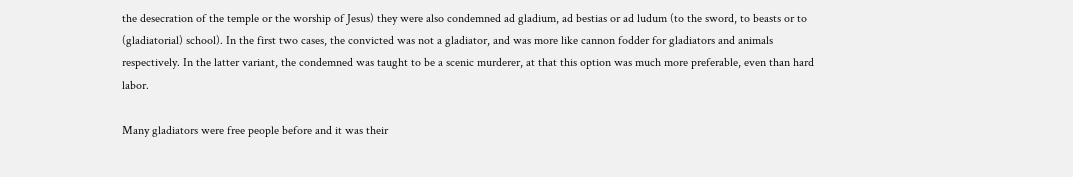the desecration of the temple or the worship of Jesus) they were also condemned ad gladium, ad bestias or ad ludum (to the sword, to beasts or to (gladiatorial) school). In the first two cases, the convicted was not a gladiator, and was more like cannon fodder for gladiators and animals respectively. In the latter variant, the condemned was taught to be a scenic murderer, at that this option was much more preferable, even than hard labor.

Many gladiators were free people before and it was their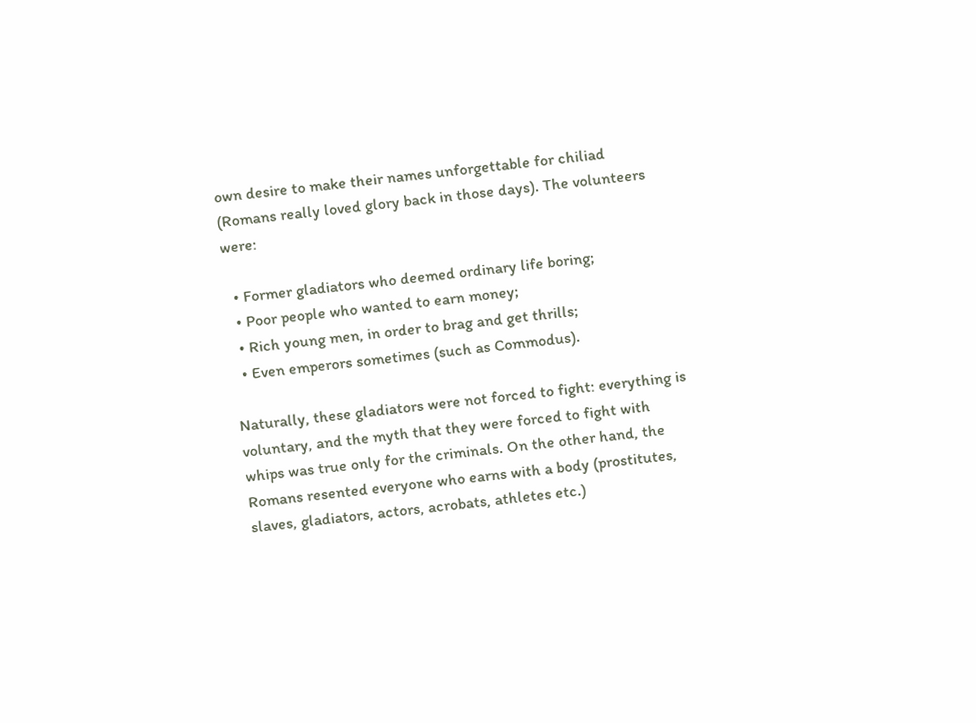own desire to make their names unforgettable for chiliad (Romans really loved glory back in those days). The volunteers were:

  • Former gladiators who deemed ordinary life boring;
  • Poor people who wanted to earn money;
  • Rich young men, in order to brag and get thrills;
  • Even emperors sometimes (such as Commodus).

Naturally, these gladiators were not forced to fight: everything is voluntary, and the myth that they were forced to fight with whips was true only for the criminals. On the other hand, the Romans resented everyone who earns with a body (prostitutes, slaves, gladiators, actors, acrobats, athletes etc.)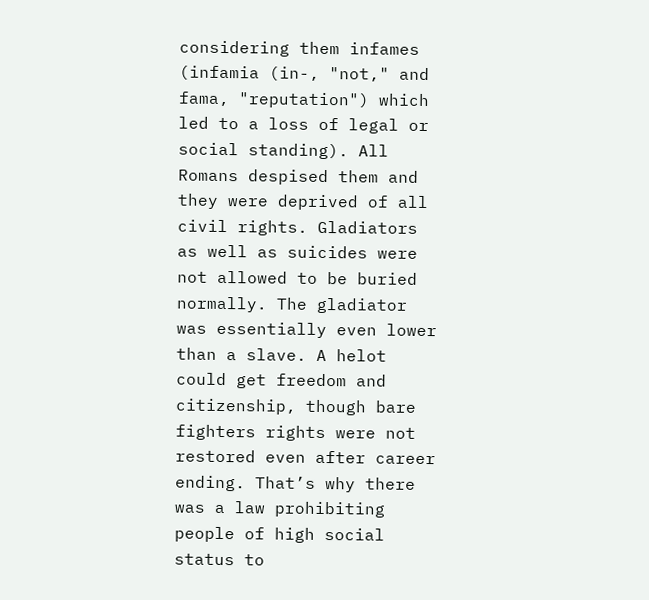considering them infames (infamia (in-, "not," and fama, "reputation") which led to a loss of legal or social standing). All Romans despised them and they were deprived of all civil rights. Gladiators as well as suicides were not allowed to be buried normally. The gladiator was essentially even lower than a slave. A helot could get freedom and citizenship, though bare fighters rights were not restored even after career ending. That’s why there was a law prohibiting people of high social status to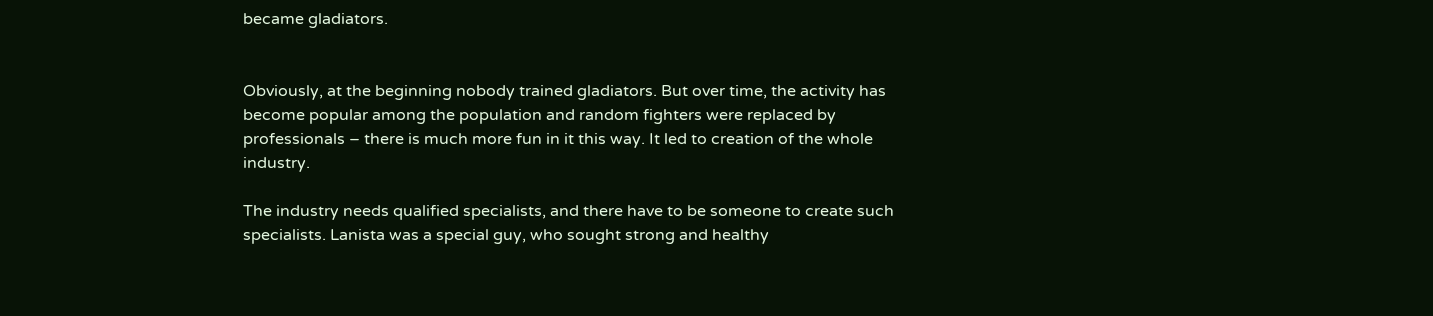became gladiators.


Obviously, at the beginning nobody trained gladiators. But over time, the activity has become popular among the population and random fighters were replaced by professionals – there is much more fun in it this way. It led to creation of the whole industry.

The industry needs qualified specialists, and there have to be someone to create such specialists. Lanista was a special guy, who sought strong and healthy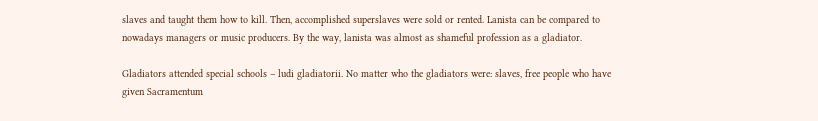slaves and taught them how to kill. Then, accomplished superslaves were sold or rented. Lanista can be compared to nowadays managers or music producers. By the way, lanista was almost as shameful profession as a gladiator.

Gladiators attended special schools – ludi gladiatorii. No matter who the gladiators were: slaves, free people who have given Sacramentum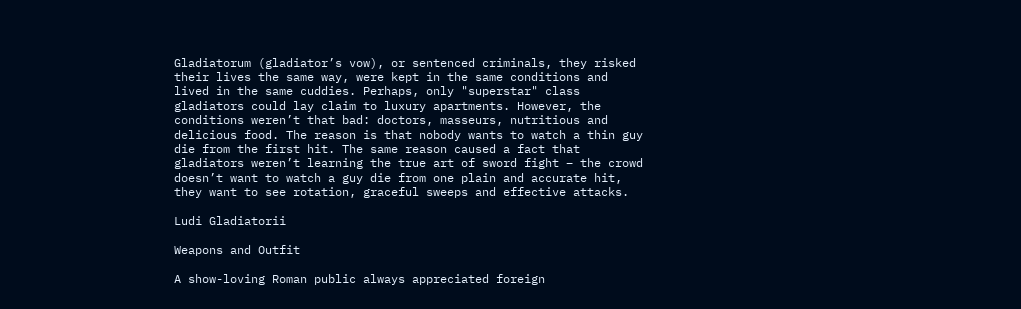Gladiatorum (gladiator’s vow), or sentenced criminals, they risked their lives the same way, were kept in the same conditions and lived in the same cuddies. Perhaps, only "superstar" class gladiators could lay claim to luxury apartments. However, the conditions weren’t that bad: doctors, masseurs, nutritious and delicious food. The reason is that nobody wants to watch a thin guy die from the first hit. The same reason caused a fact that gladiators weren’t learning the true art of sword fight – the crowd doesn’t want to watch a guy die from one plain and accurate hit, they want to see rotation, graceful sweeps and effective attacks.

Ludi Gladiatorii

Weapons and Outfit

A show-loving Roman public always appreciated foreign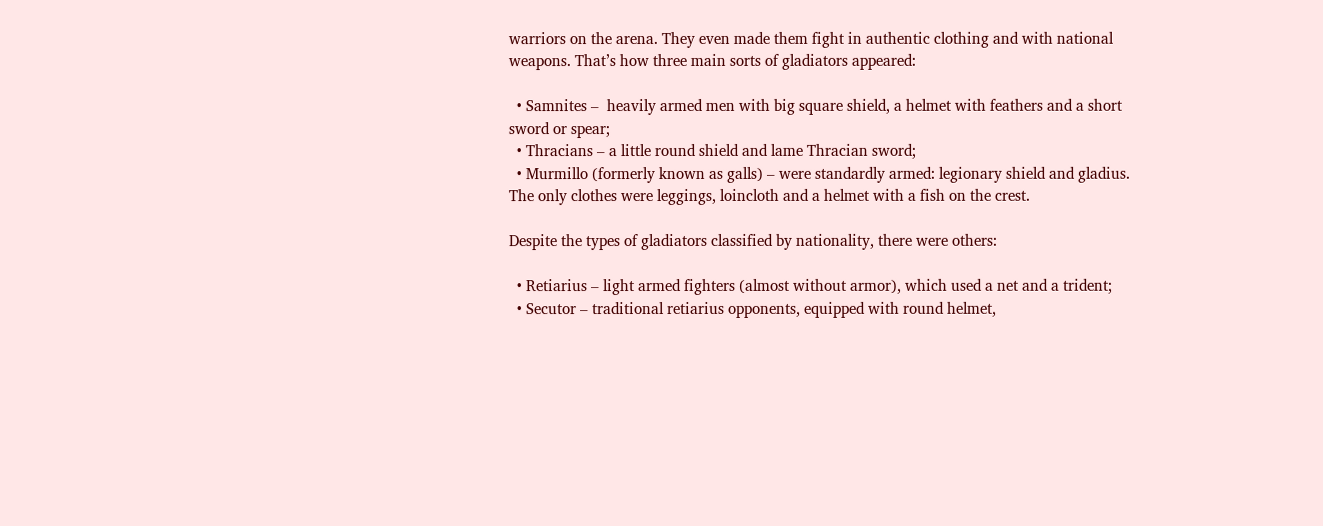warriors on the arena. They even made them fight in authentic clothing and with national weapons. That’s how three main sorts of gladiators appeared:

  • Samnites –  heavily armed men with big square shield, a helmet with feathers and a short sword or spear;
  • Thracians – a little round shield and lame Thracian sword;
  • Murmillo (formerly known as galls) – were standardly armed: legionary shield and gladius. The only clothes were leggings, loincloth and a helmet with a fish on the crest.

Despite the types of gladiators classified by nationality, there were others:

  • Retiarius – light armed fighters (almost without armor), which used a net and a trident;
  • Secutor – traditional retiarius opponents, equipped with round helmet,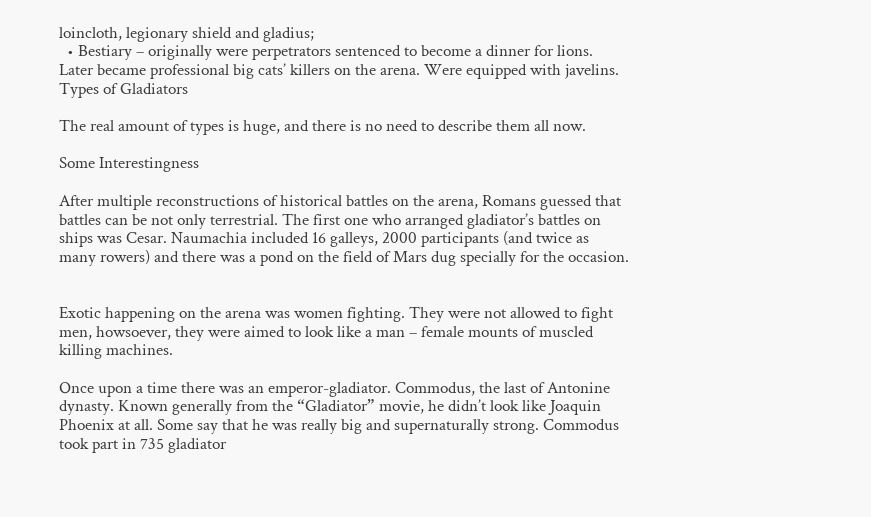loincloth, legionary shield and gladius;
  • Bestiary – originally were perpetrators sentenced to become a dinner for lions. Later became professional big cats’ killers on the arena. Were equipped with javelins.
Types of Gladiators

The real amount of types is huge, and there is no need to describe them all now.

Some Interestingness

After multiple reconstructions of historical battles on the arena, Romans guessed that battles can be not only terrestrial. The first one who arranged gladiator’s battles on ships was Cesar. Naumachia included 16 galleys, 2000 participants (and twice as many rowers) and there was a pond on the field of Mars dug specially for the occasion.


Exotic happening on the arena was women fighting. They were not allowed to fight men, howsoever, they were aimed to look like a man – female mounts of muscled killing machines.

Once upon a time there was an emperor-gladiator. Commodus, the last of Antonine dynasty. Known generally from the “Gladiator” movie, he didn’t look like Joaquin Phoenix at all. Some say that he was really big and supernaturally strong. Commodus took part in 735 gladiator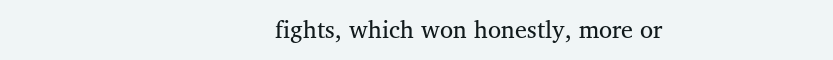fights, which won honestly, more or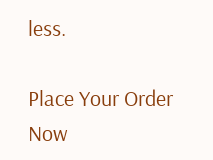less.

Place Your Order Now